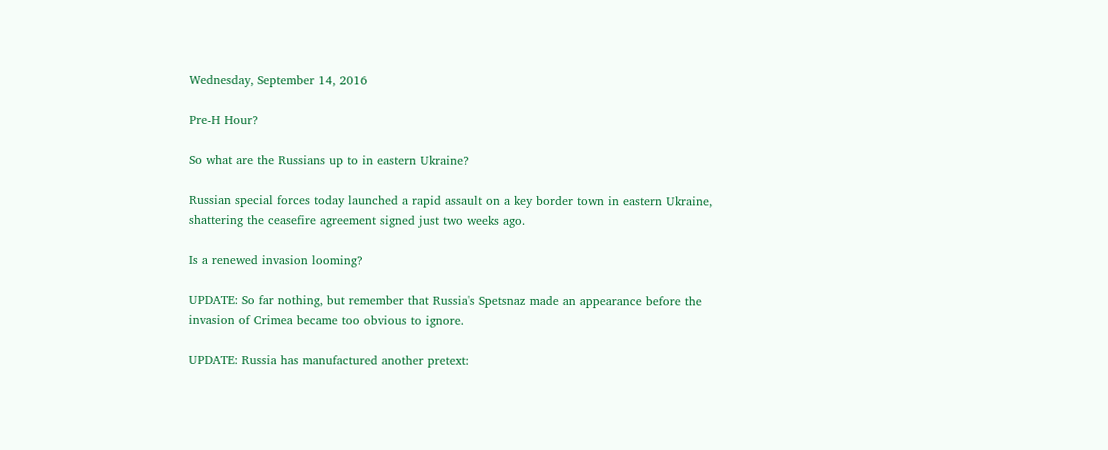Wednesday, September 14, 2016

Pre-H Hour?

So what are the Russians up to in eastern Ukraine?

Russian special forces today launched a rapid assault on a key border town in eastern Ukraine, shattering the ceasefire agreement signed just two weeks ago.

Is a renewed invasion looming?

UPDATE: So far nothing, but remember that Russia's Spetsnaz made an appearance before the invasion of Crimea became too obvious to ignore.

UPDATE: Russia has manufactured another pretext: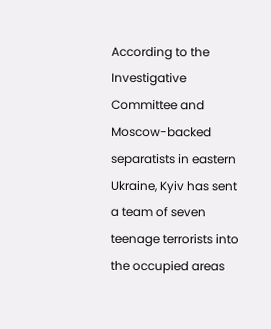According to the Investigative Committee and Moscow-backed separatists in eastern Ukraine, Kyiv has sent a team of seven teenage terrorists into the occupied areas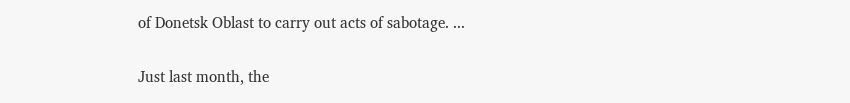of Donetsk Oblast to carry out acts of sabotage. ...

Just last month, the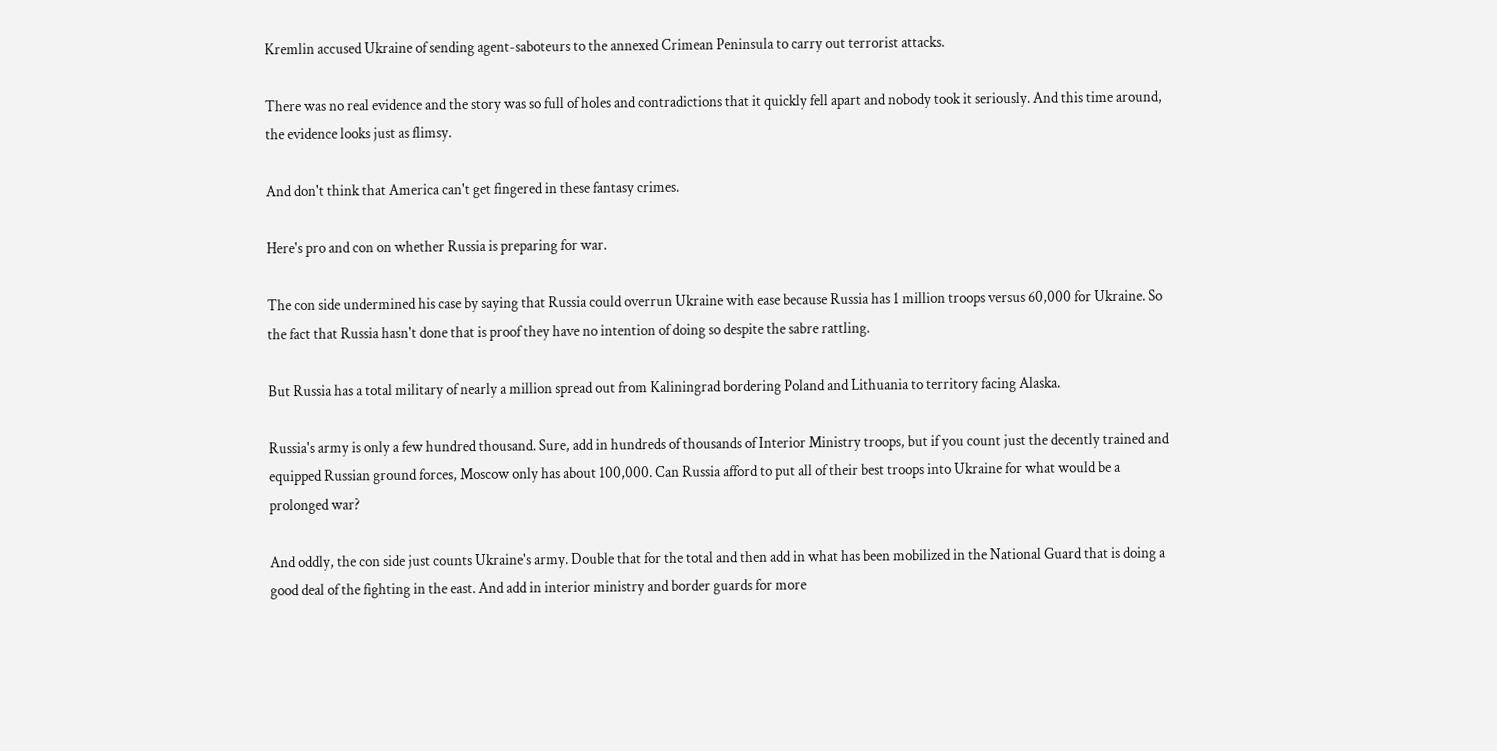Kremlin accused Ukraine of sending agent-saboteurs to the annexed Crimean Peninsula to carry out terrorist attacks.

There was no real evidence and the story was so full of holes and contradictions that it quickly fell apart and nobody took it seriously. And this time around, the evidence looks just as flimsy.

And don't think that America can't get fingered in these fantasy crimes.

Here's pro and con on whether Russia is preparing for war.

The con side undermined his case by saying that Russia could overrun Ukraine with ease because Russia has 1 million troops versus 60,000 for Ukraine. So the fact that Russia hasn't done that is proof they have no intention of doing so despite the sabre rattling.

But Russia has a total military of nearly a million spread out from Kaliningrad bordering Poland and Lithuania to territory facing Alaska.

Russia's army is only a few hundred thousand. Sure, add in hundreds of thousands of Interior Ministry troops, but if you count just the decently trained and equipped Russian ground forces, Moscow only has about 100,000. Can Russia afford to put all of their best troops into Ukraine for what would be a prolonged war?

And oddly, the con side just counts Ukraine's army. Double that for the total and then add in what has been mobilized in the National Guard that is doing a good deal of the fighting in the east. And add in interior ministry and border guards for more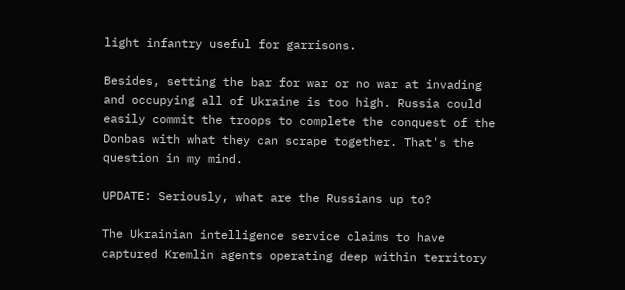light infantry useful for garrisons.

Besides, setting the bar for war or no war at invading and occupying all of Ukraine is too high. Russia could easily commit the troops to complete the conquest of the Donbas with what they can scrape together. That's the question in my mind.

UPDATE: Seriously, what are the Russians up to?

The Ukrainian intelligence service claims to have captured Kremlin agents operating deep within territory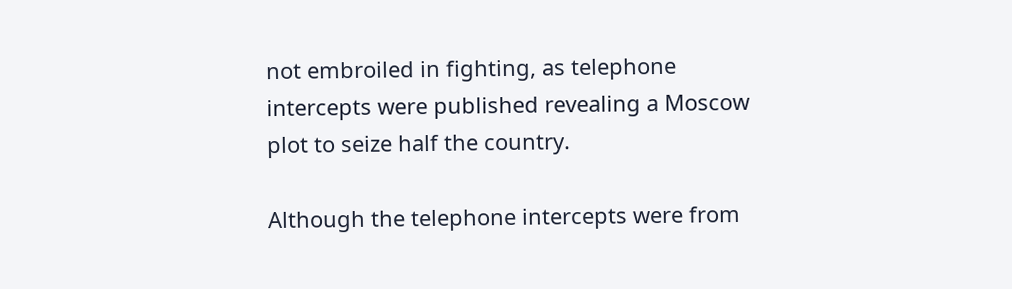not embroiled in fighting, as telephone intercepts were published revealing a Moscow plot to seize half the country.

Although the telephone intercepts were from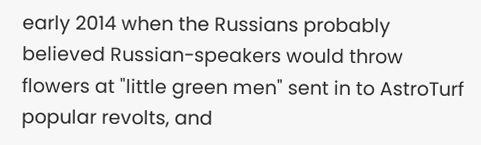early 2014 when the Russians probably believed Russian-speakers would throw flowers at "little green men" sent in to AstroTurf popular revolts, and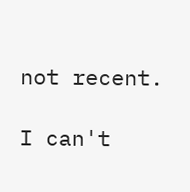not recent.

I can't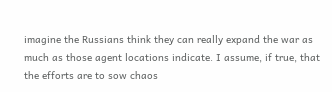imagine the Russians think they can really expand the war as much as those agent locations indicate. I assume, if true, that the efforts are to sow chaos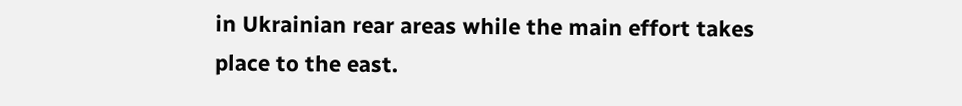in Ukrainian rear areas while the main effort takes place to the east.